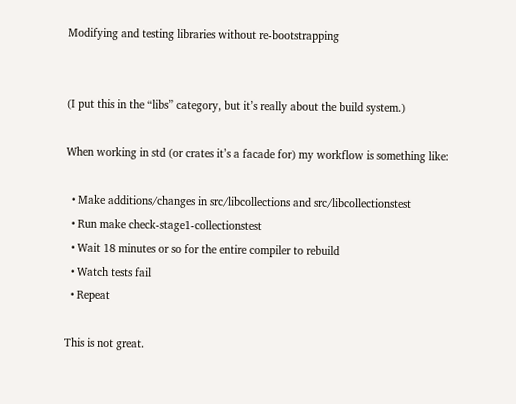Modifying and testing libraries without re-bootstrapping


(I put this in the “libs” category, but it’s really about the build system.)

When working in std (or crates it’s a facade for) my workflow is something like:

  • Make additions/changes in src/libcollections and src/libcollectionstest
  • Run make check-stage1-collectionstest
  • Wait 18 minutes or so for the entire compiler to rebuild
  • Watch tests fail
  • Repeat

This is not great.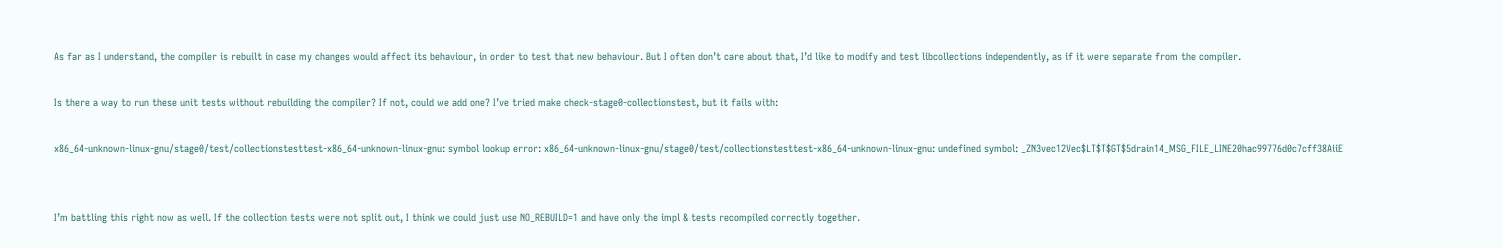As far as I understand, the compiler is rebuilt in case my changes would affect its behaviour, in order to test that new behaviour. But I often don’t care about that, I’d like to modify and test libcollections independently, as if it were separate from the compiler.

Is there a way to run these unit tests without rebuilding the compiler? If not, could we add one? I’ve tried make check-stage0-collectionstest, but it fails with:

x86_64-unknown-linux-gnu/stage0/test/collectionstesttest-x86_64-unknown-linux-gnu: symbol lookup error: x86_64-unknown-linux-gnu/stage0/test/collectionstesttest-x86_64-unknown-linux-gnu: undefined symbol: _ZN3vec12Vec$LT$T$GT$5drain14_MSG_FILE_LINE20hac99776d0c7cff38AiiE


I’m battling this right now as well. If the collection tests were not split out, I think we could just use NO_REBUILD=1 and have only the impl & tests recompiled correctly together.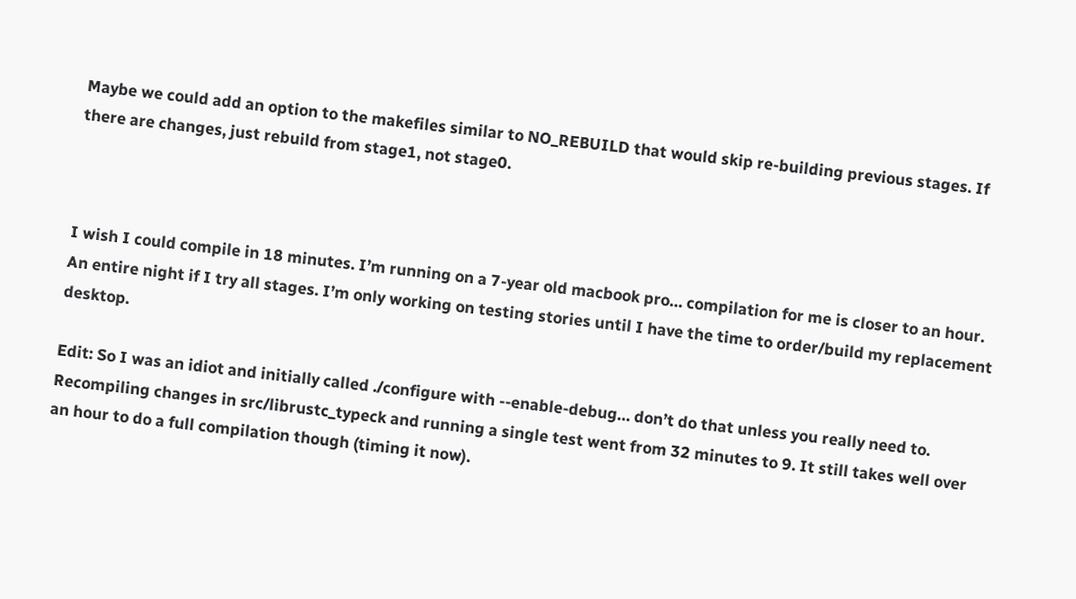Maybe we could add an option to the makefiles similar to NO_REBUILD that would skip re-building previous stages. If there are changes, just rebuild from stage1, not stage0.



I wish I could compile in 18 minutes. I’m running on a 7-year old macbook pro… compilation for me is closer to an hour. An entire night if I try all stages. I’m only working on testing stories until I have the time to order/build my replacement desktop.

Edit: So I was an idiot and initially called ./configure with --enable-debug… don’t do that unless you really need to. Recompiling changes in src/librustc_typeck and running a single test went from 32 minutes to 9. It still takes well over an hour to do a full compilation though (timing it now).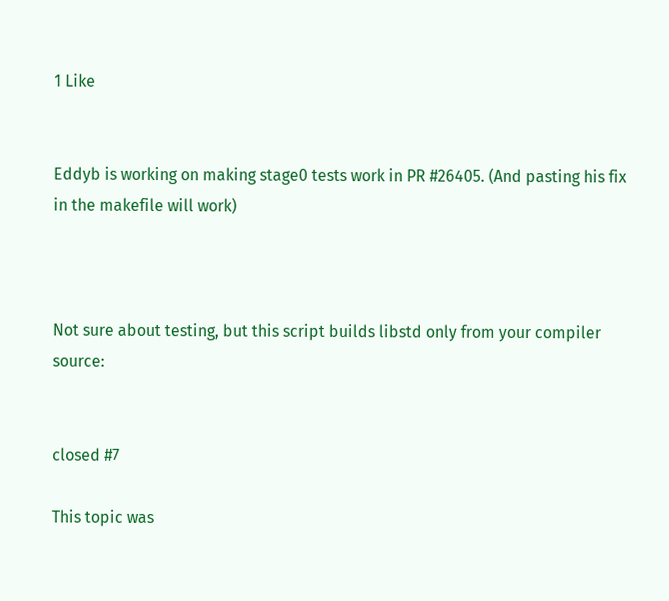1 Like


Eddyb is working on making stage0 tests work in PR #26405. (And pasting his fix in the makefile will work)



Not sure about testing, but this script builds libstd only from your compiler source:


closed #7

This topic was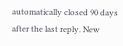automatically closed 90 days after the last reply. New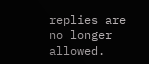replies are no longer allowed.